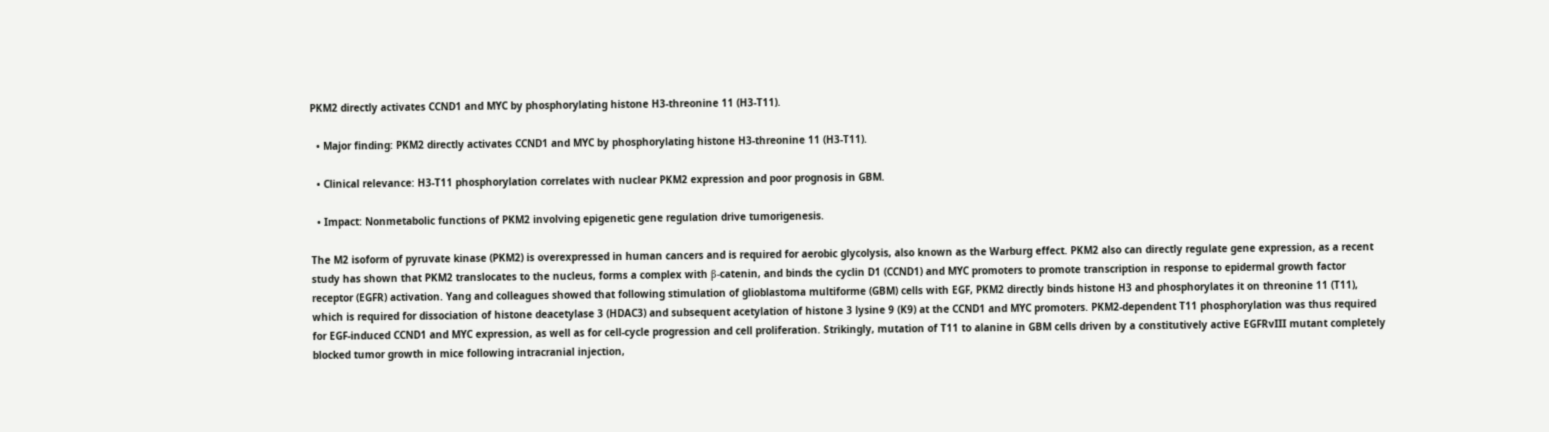PKM2 directly activates CCND1 and MYC by phosphorylating histone H3-threonine 11 (H3-T11).

  • Major finding: PKM2 directly activates CCND1 and MYC by phosphorylating histone H3-threonine 11 (H3-T11).

  • Clinical relevance: H3-T11 phosphorylation correlates with nuclear PKM2 expression and poor prognosis in GBM.

  • Impact: Nonmetabolic functions of PKM2 involving epigenetic gene regulation drive tumorigenesis.

The M2 isoform of pyruvate kinase (PKM2) is overexpressed in human cancers and is required for aerobic glycolysis, also known as the Warburg effect. PKM2 also can directly regulate gene expression, as a recent study has shown that PKM2 translocates to the nucleus, forms a complex with β-catenin, and binds the cyclin D1 (CCND1) and MYC promoters to promote transcription in response to epidermal growth factor receptor (EGFR) activation. Yang and colleagues showed that following stimulation of glioblastoma multiforme (GBM) cells with EGF, PKM2 directly binds histone H3 and phosphorylates it on threonine 11 (T11), which is required for dissociation of histone deacetylase 3 (HDAC3) and subsequent acetylation of histone 3 lysine 9 (K9) at the CCND1 and MYC promoters. PKM2-dependent T11 phosphorylation was thus required for EGF-induced CCND1 and MYC expression, as well as for cell-cycle progression and cell proliferation. Strikingly, mutation of T11 to alanine in GBM cells driven by a constitutively active EGFRvIII mutant completely blocked tumor growth in mice following intracranial injection,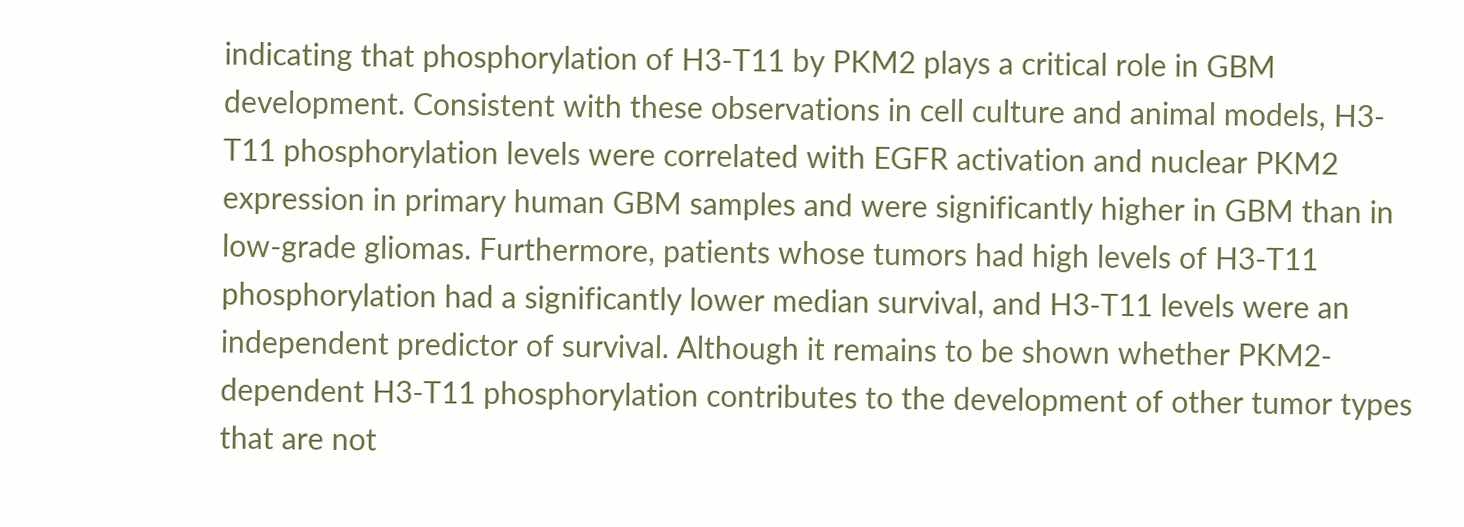indicating that phosphorylation of H3-T11 by PKM2 plays a critical role in GBM development. Consistent with these observations in cell culture and animal models, H3-T11 phosphorylation levels were correlated with EGFR activation and nuclear PKM2 expression in primary human GBM samples and were significantly higher in GBM than in low-grade gliomas. Furthermore, patients whose tumors had high levels of H3-T11 phosphorylation had a significantly lower median survival, and H3-T11 levels were an independent predictor of survival. Although it remains to be shown whether PKM2-dependent H3-T11 phosphorylation contributes to the development of other tumor types that are not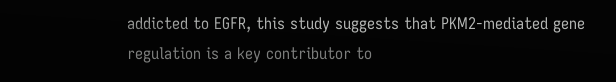addicted to EGFR, this study suggests that PKM2-mediated gene regulation is a key contributor to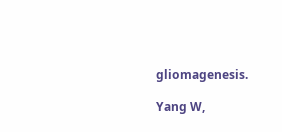gliomagenesis.

Yang W,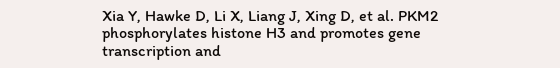Xia Y, Hawke D, Li X, Liang J, Xing D, et al. PKM2 phosphorylates histone H3 and promotes gene transcription and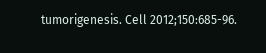tumorigenesis. Cell 2012;150:685-96.